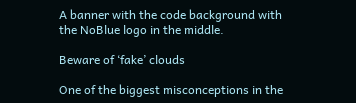A banner with the code background with the NoBlue logo in the middle.

Beware of ‘fake’ clouds

One of the biggest misconceptions in the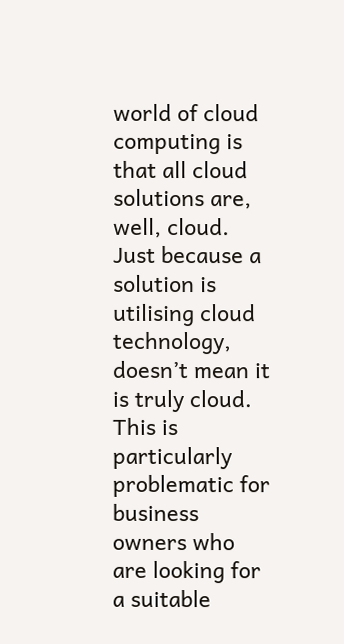world of cloud computing is that all cloud solutions are, well, cloud. Just because a solution is utilising cloud technology, doesn’t mean it is truly cloud. This is particularly problematic for business owners who are looking for a suitable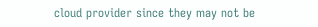cloud provider since they may not be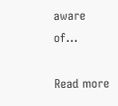aware of…

Read more